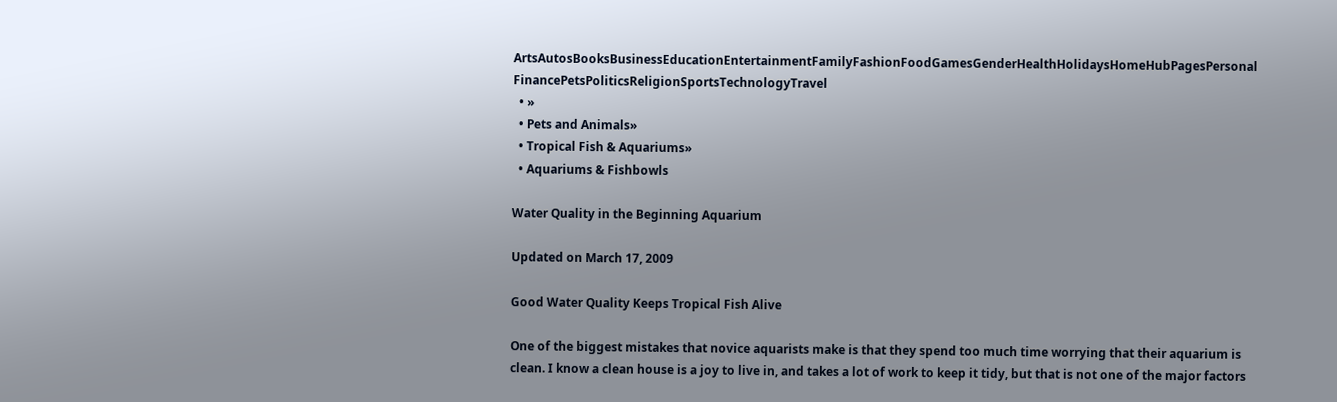ArtsAutosBooksBusinessEducationEntertainmentFamilyFashionFoodGamesGenderHealthHolidaysHomeHubPagesPersonal FinancePetsPoliticsReligionSportsTechnologyTravel
  • »
  • Pets and Animals»
  • Tropical Fish & Aquariums»
  • Aquariums & Fishbowls

Water Quality in the Beginning Aquarium

Updated on March 17, 2009

Good Water Quality Keeps Tropical Fish Alive

One of the biggest mistakes that novice aquarists make is that they spend too much time worrying that their aquarium is clean. I know a clean house is a joy to live in, and takes a lot of work to keep it tidy, but that is not one of the major factors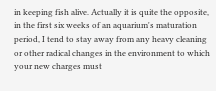in keeping fish alive. Actually it is quite the opposite, in the first six weeks of an aquarium's maturation period, I tend to stay away from any heavy cleaning or other radical changes in the environment to which your new charges must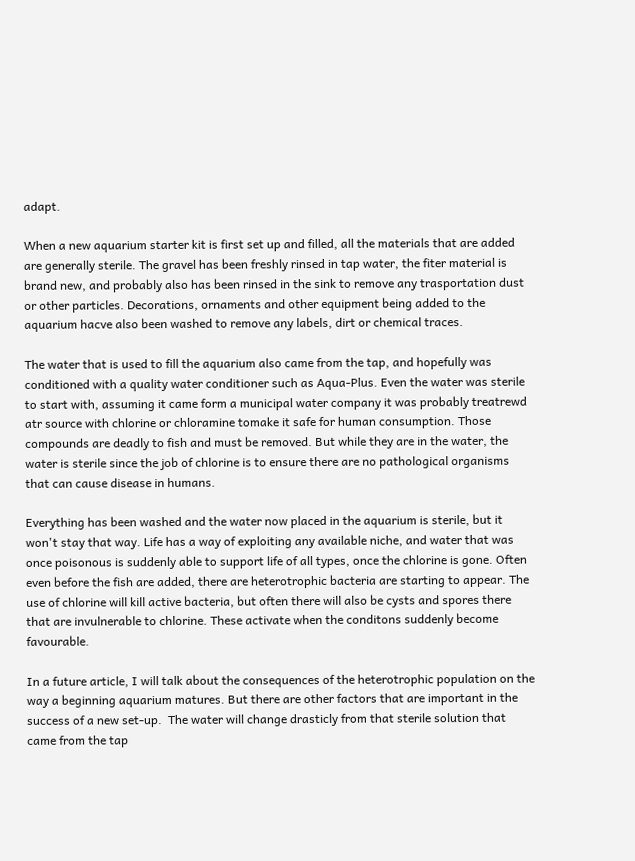adapt.

When a new aquarium starter kit is first set up and filled, all the materials that are added are generally sterile. The gravel has been freshly rinsed in tap water, the fiter material is brand new, and probably also has been rinsed in the sink to remove any trasportation dust or other particles. Decorations, ornaments and other equipment being added to the aquarium hacve also been washed to remove any labels, dirt or chemical traces.

The water that is used to fill the aquarium also came from the tap, and hopefully was conditioned with a quality water conditioner such as Aqua-Plus. Even the water was sterile to start with, assuming it came form a municipal water company it was probably treatrewd atr source with chlorine or chloramine tomake it safe for human consumption. Those compounds are deadly to fish and must be removed. But while they are in the water, the water is sterile since the job of chlorine is to ensure there are no pathological organisms that can cause disease in humans.

Everything has been washed and the water now placed in the aquarium is sterile, but it won't stay that way. Life has a way of exploiting any available niche, and water that was once poisonous is suddenly able to support life of all types, once the chlorine is gone. Often even before the fish are added, there are heterotrophic bacteria are starting to appear. The use of chlorine will kill active bacteria, but often there will also be cysts and spores there that are invulnerable to chlorine. These activate when the conditons suddenly become favourable.

In a future article, I will talk about the consequences of the heterotrophic population on the way a beginning aquarium matures. But there are other factors that are important in the success of a new set-up.  The water will change drasticly from that sterile solution that came from the tap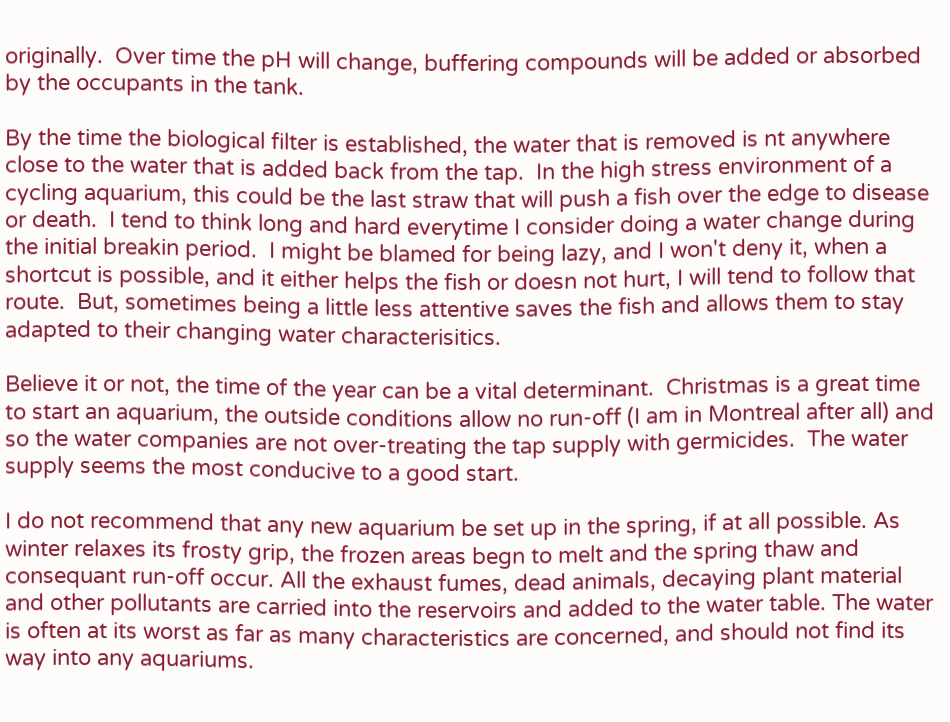originally.  Over time the pH will change, buffering compounds will be added or absorbed by the occupants in the tank.

By the time the biological filter is established, the water that is removed is nt anywhere close to the water that is added back from the tap.  In the high stress environment of a cycling aquarium, this could be the last straw that will push a fish over the edge to disease or death.  I tend to think long and hard everytime I consider doing a water change during the initial breakin period.  I might be blamed for being lazy, and I won't deny it, when a shortcut is possible, and it either helps the fish or doesn not hurt, I will tend to follow that route.  But, sometimes being a little less attentive saves the fish and allows them to stay adapted to their changing water characterisitics.

Believe it or not, the time of the year can be a vital determinant.  Christmas is a great time to start an aquarium, the outside conditions allow no run-off (I am in Montreal after all) and so the water companies are not over-treating the tap supply with germicides.  The water supply seems the most conducive to a good start.

I do not recommend that any new aquarium be set up in the spring, if at all possible. As winter relaxes its frosty grip, the frozen areas begn to melt and the spring thaw and consequant run-off occur. All the exhaust fumes, dead animals, decaying plant material and other pollutants are carried into the reservoirs and added to the water table. The water is often at its worst as far as many characteristics are concerned, and should not find its way into any aquariums.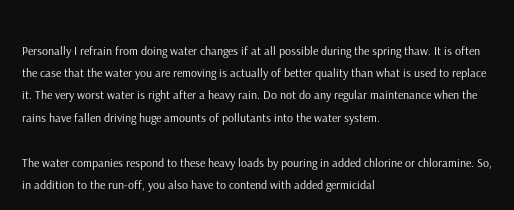Personally I refrain from doing water changes if at all possible during the spring thaw. It is often the case that the water you are removing is actually of better quality than what is used to replace it. The very worst water is right after a heavy rain. Do not do any regular maintenance when the rains have fallen driving huge amounts of pollutants into the water system.

The water companies respond to these heavy loads by pouring in added chlorine or chloramine. So, in addition to the run-off, you also have to contend with added germicidal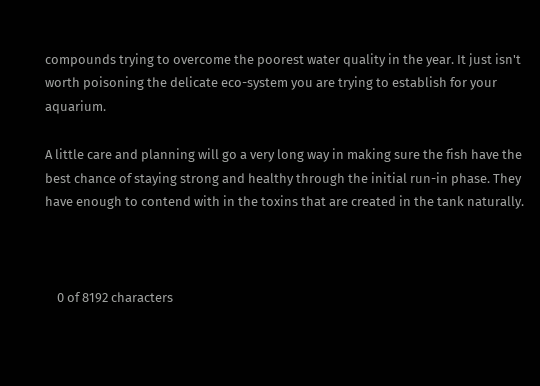compounds trying to overcome the poorest water quality in the year. It just isn't worth poisoning the delicate eco-system you are trying to establish for your aquarium.

A little care and planning will go a very long way in making sure the fish have the best chance of staying strong and healthy through the initial run-in phase. They have enough to contend with in the toxins that are created in the tank naturally.



    0 of 8192 characters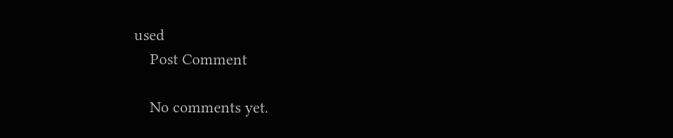used
    Post Comment

    No comments yet.